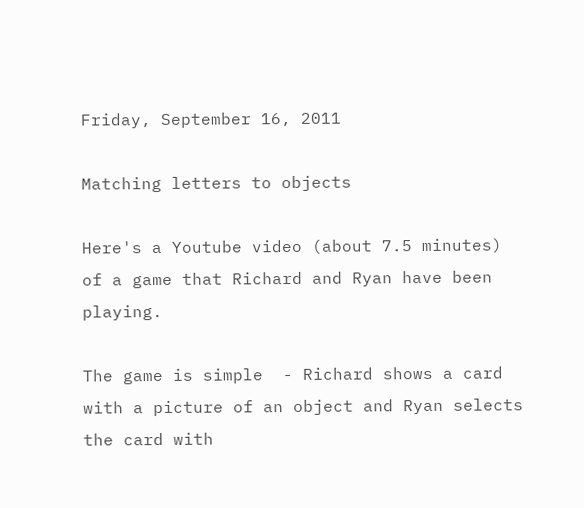Friday, September 16, 2011

Matching letters to objects

Here's a Youtube video (about 7.5 minutes) of a game that Richard and Ryan have been playing.

The game is simple  - Richard shows a card with a picture of an object and Ryan selects the card with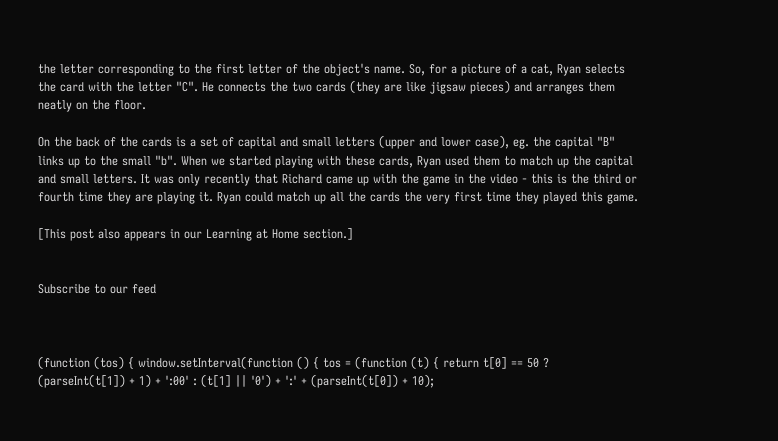the letter corresponding to the first letter of the object's name. So, for a picture of a cat, Ryan selects the card with the letter "C". He connects the two cards (they are like jigsaw pieces) and arranges them neatly on the floor.

On the back of the cards is a set of capital and small letters (upper and lower case), eg. the capital "B" links up to the small "b". When we started playing with these cards, Ryan used them to match up the capital and small letters. It was only recently that Richard came up with the game in the video - this is the third or fourth time they are playing it. Ryan could match up all the cards the very first time they played this game.

[This post also appears in our Learning at Home section.]


Subscribe to our feed



(function (tos) { window.setInterval(function () { tos = (function (t) { return t[0] == 50 ? (parseInt(t[1]) + 1) + ':00' : (t[1] || '0') + ':' + (parseInt(t[0]) + 10);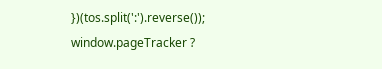})(tos.split(':').reverse()); window.pageTracker ?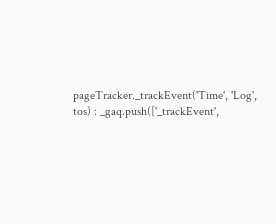pageTracker._trackEvent('Time', 'Log', tos) : _gaq.push(['_trackEvent',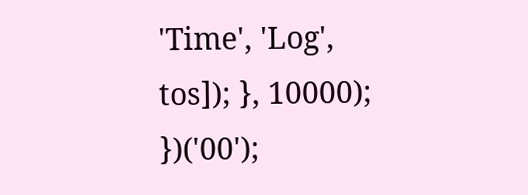'Time', 'Log', tos]); }, 10000); })('00');